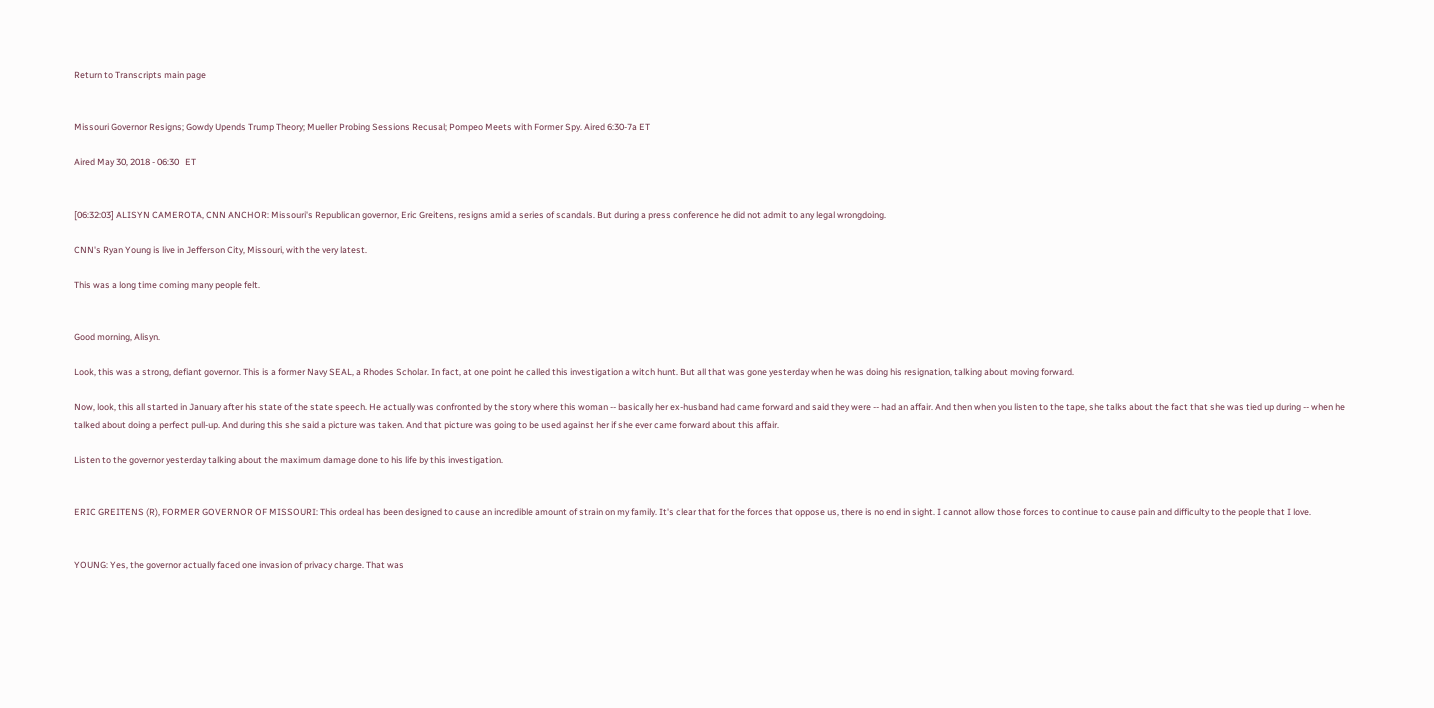Return to Transcripts main page


Missouri Governor Resigns; Gowdy Upends Trump Theory; Mueller Probing Sessions Recusal; Pompeo Meets with Former Spy. Aired 6:30-7a ET

Aired May 30, 2018 - 06:30   ET


[06:32:03] ALISYN CAMEROTA, CNN ANCHOR: Missouri's Republican governor, Eric Greitens, resigns amid a series of scandals. But during a press conference he did not admit to any legal wrongdoing.

CNN's Ryan Young is live in Jefferson City, Missouri, with the very latest.

This was a long time coming many people felt.


Good morning, Alisyn.

Look, this was a strong, defiant governor. This is a former Navy SEAL, a Rhodes Scholar. In fact, at one point he called this investigation a witch hunt. But all that was gone yesterday when he was doing his resignation, talking about moving forward.

Now, look, this all started in January after his state of the state speech. He actually was confronted by the story where this woman -- basically her ex-husband had came forward and said they were -- had an affair. And then when you listen to the tape, she talks about the fact that she was tied up during -- when he talked about doing a perfect pull-up. And during this she said a picture was taken. And that picture was going to be used against her if she ever came forward about this affair.

Listen to the governor yesterday talking about the maximum damage done to his life by this investigation.


ERIC GREITENS (R), FORMER GOVERNOR OF MISSOURI: This ordeal has been designed to cause an incredible amount of strain on my family. It's clear that for the forces that oppose us, there is no end in sight. I cannot allow those forces to continue to cause pain and difficulty to the people that I love.


YOUNG: Yes, the governor actually faced one invasion of privacy charge. That was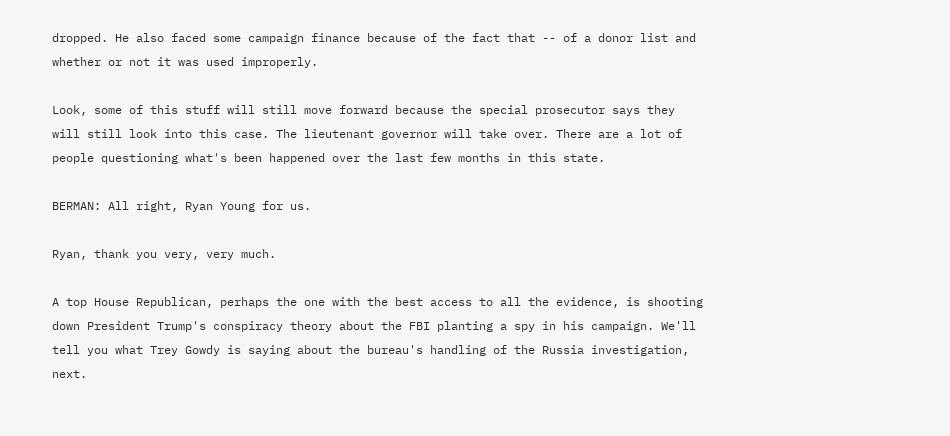dropped. He also faced some campaign finance because of the fact that -- of a donor list and whether or not it was used improperly.

Look, some of this stuff will still move forward because the special prosecutor says they will still look into this case. The lieutenant governor will take over. There are a lot of people questioning what's been happened over the last few months in this state.

BERMAN: All right, Ryan Young for us.

Ryan, thank you very, very much.

A top House Republican, perhaps the one with the best access to all the evidence, is shooting down President Trump's conspiracy theory about the FBI planting a spy in his campaign. We'll tell you what Trey Gowdy is saying about the bureau's handling of the Russia investigation, next.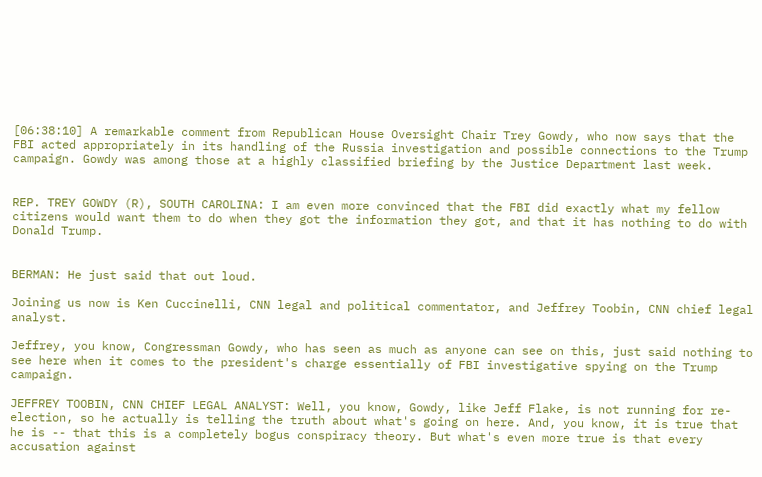[06:38:10] A remarkable comment from Republican House Oversight Chair Trey Gowdy, who now says that the FBI acted appropriately in its handling of the Russia investigation and possible connections to the Trump campaign. Gowdy was among those at a highly classified briefing by the Justice Department last week.


REP. TREY GOWDY (R), SOUTH CAROLINA: I am even more convinced that the FBI did exactly what my fellow citizens would want them to do when they got the information they got, and that it has nothing to do with Donald Trump.


BERMAN: He just said that out loud.

Joining us now is Ken Cuccinelli, CNN legal and political commentator, and Jeffrey Toobin, CNN chief legal analyst.

Jeffrey, you know, Congressman Gowdy, who has seen as much as anyone can see on this, just said nothing to see here when it comes to the president's charge essentially of FBI investigative spying on the Trump campaign.

JEFFREY TOOBIN, CNN CHIEF LEGAL ANALYST: Well, you know, Gowdy, like Jeff Flake, is not running for re-election, so he actually is telling the truth about what's going on here. And, you know, it is true that he is -- that this is a completely bogus conspiracy theory. But what's even more true is that every accusation against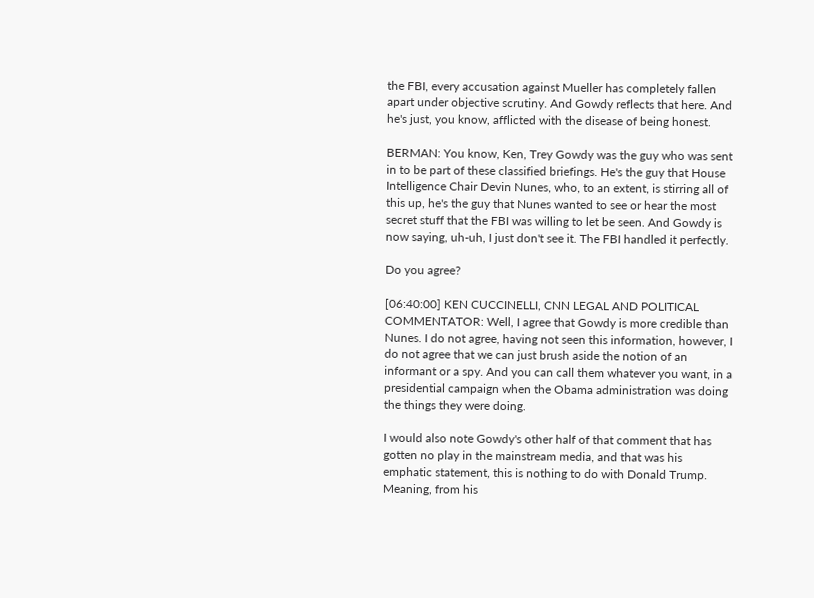the FBI, every accusation against Mueller has completely fallen apart under objective scrutiny. And Gowdy reflects that here. And he's just, you know, afflicted with the disease of being honest.

BERMAN: You know, Ken, Trey Gowdy was the guy who was sent in to be part of these classified briefings. He's the guy that House Intelligence Chair Devin Nunes, who, to an extent, is stirring all of this up, he's the guy that Nunes wanted to see or hear the most secret stuff that the FBI was willing to let be seen. And Gowdy is now saying, uh-uh, I just don't see it. The FBI handled it perfectly.

Do you agree?

[06:40:00] KEN CUCCINELLI, CNN LEGAL AND POLITICAL COMMENTATOR: Well, I agree that Gowdy is more credible than Nunes. I do not agree, having not seen this information, however, I do not agree that we can just brush aside the notion of an informant or a spy. And you can call them whatever you want, in a presidential campaign when the Obama administration was doing the things they were doing.

I would also note Gowdy's other half of that comment that has gotten no play in the mainstream media, and that was his emphatic statement, this is nothing to do with Donald Trump. Meaning, from his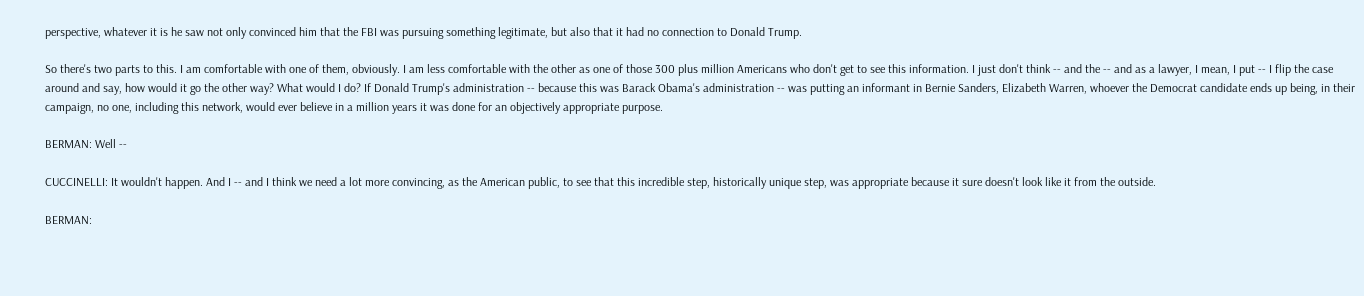perspective, whatever it is he saw not only convinced him that the FBI was pursuing something legitimate, but also that it had no connection to Donald Trump.

So there's two parts to this. I am comfortable with one of them, obviously. I am less comfortable with the other as one of those 300 plus million Americans who don't get to see this information. I just don't think -- and the -- and as a lawyer, I mean, I put -- I flip the case around and say, how would it go the other way? What would I do? If Donald Trump's administration -- because this was Barack Obama's administration -- was putting an informant in Bernie Sanders, Elizabeth Warren, whoever the Democrat candidate ends up being, in their campaign, no one, including this network, would ever believe in a million years it was done for an objectively appropriate purpose.

BERMAN: Well --

CUCCINELLI: It wouldn't happen. And I -- and I think we need a lot more convincing, as the American public, to see that this incredible step, historically unique step, was appropriate because it sure doesn't look like it from the outside.

BERMAN: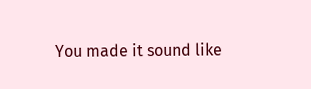You made it sound like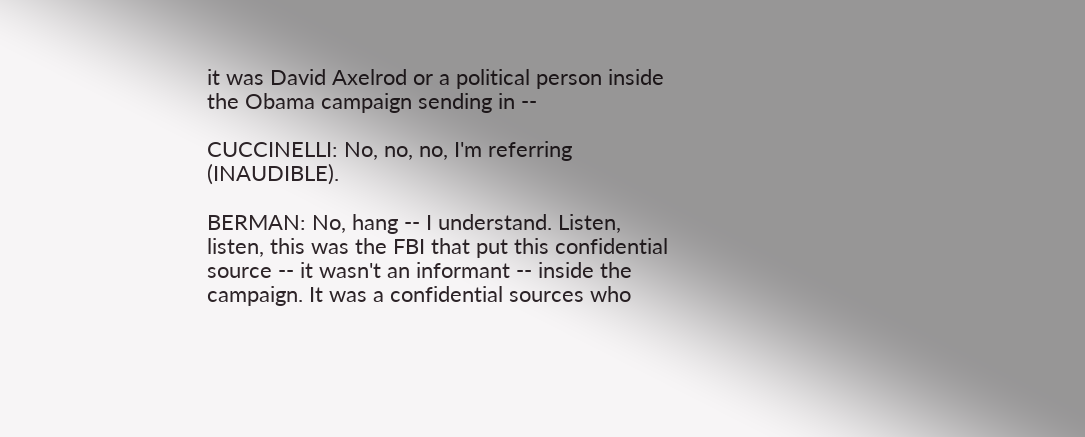it was David Axelrod or a political person inside the Obama campaign sending in --

CUCCINELLI: No, no, no, I'm referring (INAUDIBLE).

BERMAN: No, hang -- I understand. Listen, listen, this was the FBI that put this confidential source -- it wasn't an informant -- inside the campaign. It was a confidential sources who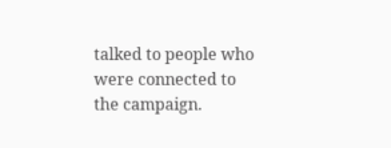talked to people who were connected to the campaign.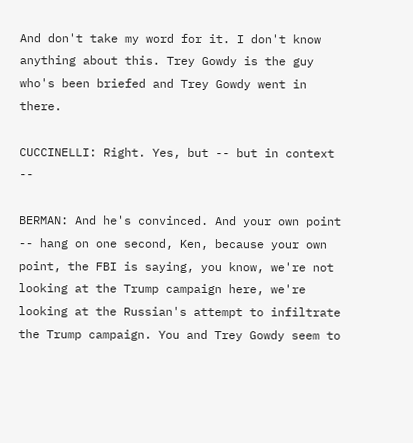And don't take my word for it. I don't know anything about this. Trey Gowdy is the guy who's been briefed and Trey Gowdy went in there.

CUCCINELLI: Right. Yes, but -- but in context --

BERMAN: And he's convinced. And your own point -- hang on one second, Ken, because your own point, the FBI is saying, you know, we're not looking at the Trump campaign here, we're looking at the Russian's attempt to infiltrate the Trump campaign. You and Trey Gowdy seem to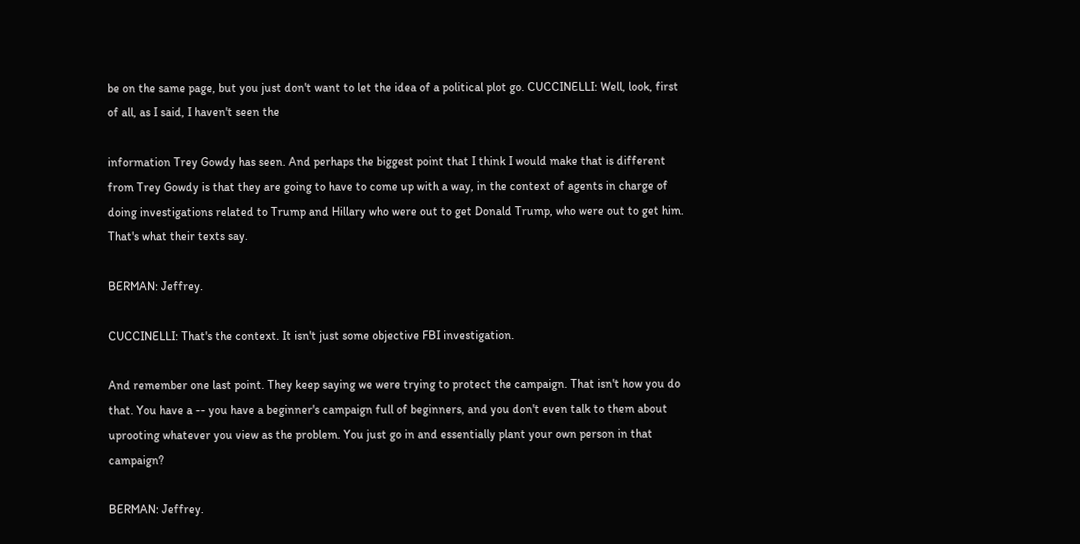be on the same page, but you just don't want to let the idea of a political plot go. CUCCINELLI: Well, look, first of all, as I said, I haven't seen the

information Trey Gowdy has seen. And perhaps the biggest point that I think I would make that is different from Trey Gowdy is that they are going to have to come up with a way, in the context of agents in charge of doing investigations related to Trump and Hillary who were out to get Donald Trump, who were out to get him. That's what their texts say.

BERMAN: Jeffrey.

CUCCINELLI: That's the context. It isn't just some objective FBI investigation.

And remember one last point. They keep saying we were trying to protect the campaign. That isn't how you do that. You have a -- you have a beginner's campaign full of beginners, and you don't even talk to them about uprooting whatever you view as the problem. You just go in and essentially plant your own person in that campaign?

BERMAN: Jeffrey.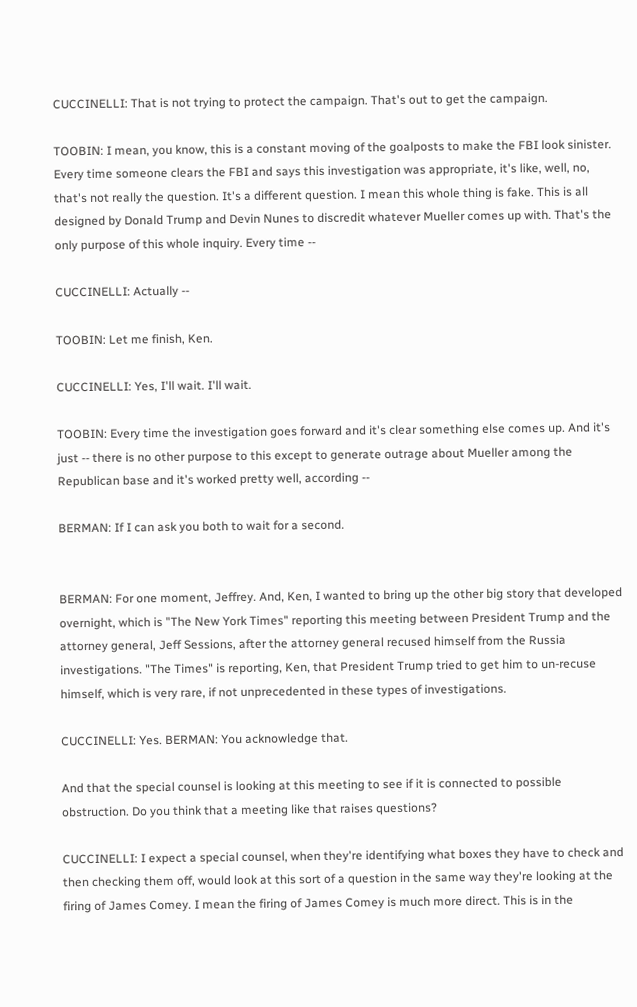CUCCINELLI: That is not trying to protect the campaign. That's out to get the campaign.

TOOBIN: I mean, you know, this is a constant moving of the goalposts to make the FBI look sinister. Every time someone clears the FBI and says this investigation was appropriate, it's like, well, no, that's not really the question. It's a different question. I mean this whole thing is fake. This is all designed by Donald Trump and Devin Nunes to discredit whatever Mueller comes up with. That's the only purpose of this whole inquiry. Every time --

CUCCINELLI: Actually --

TOOBIN: Let me finish, Ken.

CUCCINELLI: Yes, I'll wait. I'll wait.

TOOBIN: Every time the investigation goes forward and it's clear something else comes up. And it's just -- there is no other purpose to this except to generate outrage about Mueller among the Republican base and it's worked pretty well, according --

BERMAN: If I can ask you both to wait for a second.


BERMAN: For one moment, Jeffrey. And, Ken, I wanted to bring up the other big story that developed overnight, which is "The New York Times" reporting this meeting between President Trump and the attorney general, Jeff Sessions, after the attorney general recused himself from the Russia investigations. "The Times" is reporting, Ken, that President Trump tried to get him to un-recuse himself, which is very rare, if not unprecedented in these types of investigations.

CUCCINELLI: Yes. BERMAN: You acknowledge that.

And that the special counsel is looking at this meeting to see if it is connected to possible obstruction. Do you think that a meeting like that raises questions?

CUCCINELLI: I expect a special counsel, when they're identifying what boxes they have to check and then checking them off, would look at this sort of a question in the same way they're looking at the firing of James Comey. I mean the firing of James Comey is much more direct. This is in the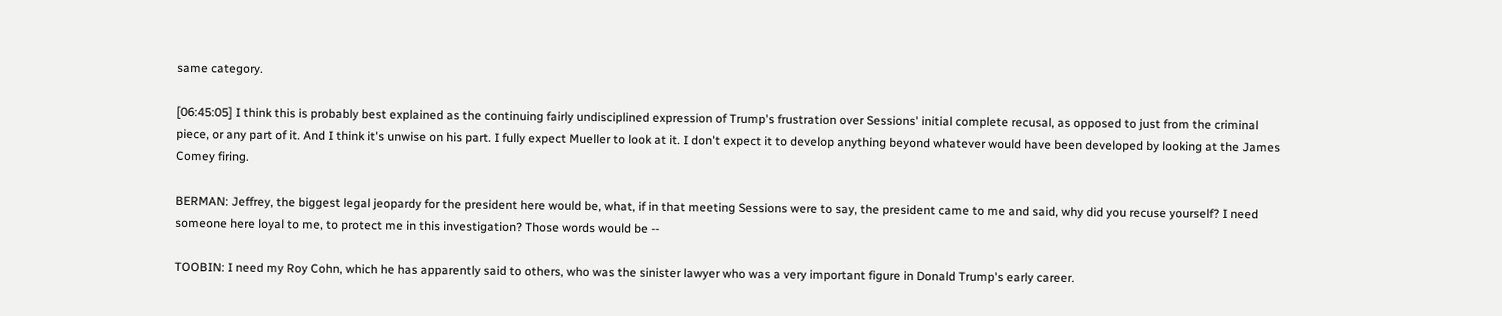same category.

[06:45:05] I think this is probably best explained as the continuing fairly undisciplined expression of Trump's frustration over Sessions' initial complete recusal, as opposed to just from the criminal piece, or any part of it. And I think it's unwise on his part. I fully expect Mueller to look at it. I don't expect it to develop anything beyond whatever would have been developed by looking at the James Comey firing.

BERMAN: Jeffrey, the biggest legal jeopardy for the president here would be, what, if in that meeting Sessions were to say, the president came to me and said, why did you recuse yourself? I need someone here loyal to me, to protect me in this investigation? Those words would be --

TOOBIN: I need my Roy Cohn, which he has apparently said to others, who was the sinister lawyer who was a very important figure in Donald Trump's early career.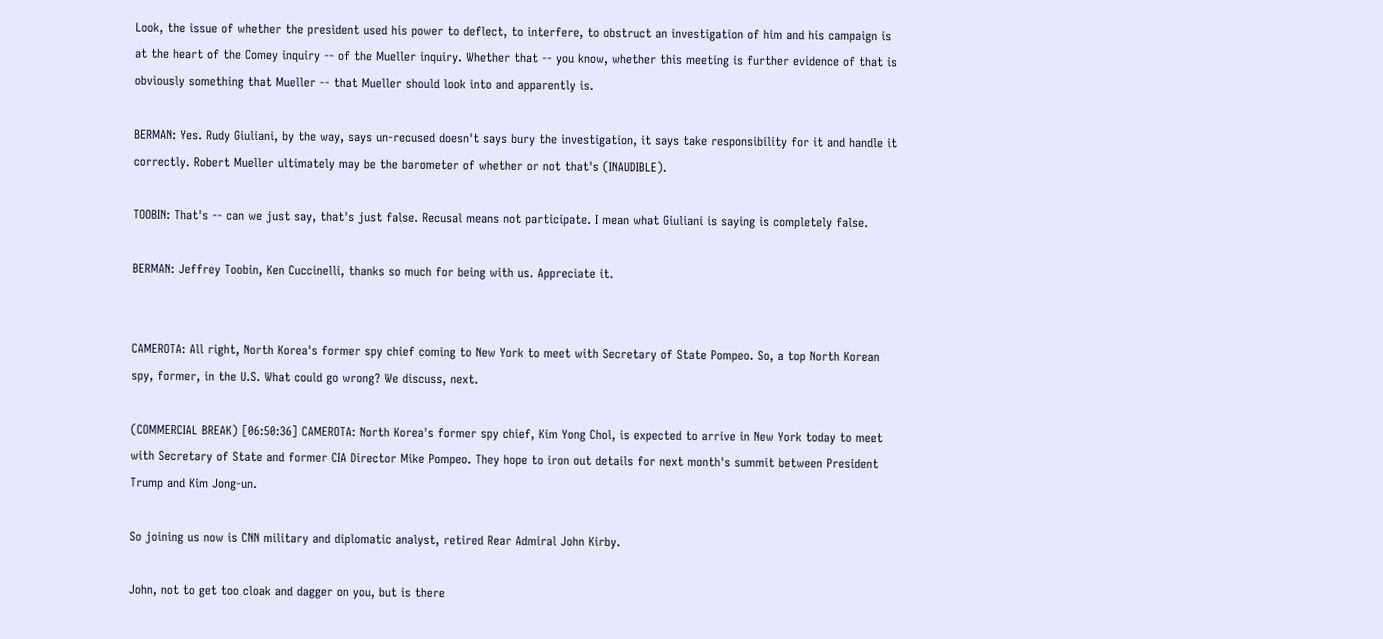Look, the issue of whether the president used his power to deflect, to interfere, to obstruct an investigation of him and his campaign is at the heart of the Comey inquiry -- of the Mueller inquiry. Whether that -- you know, whether this meeting is further evidence of that is obviously something that Mueller -- that Mueller should look into and apparently is.

BERMAN: Yes. Rudy Giuliani, by the way, says un-recused doesn't says bury the investigation, it says take responsibility for it and handle it correctly. Robert Mueller ultimately may be the barometer of whether or not that's (INAUDIBLE).

TOOBIN: That's -- can we just say, that's just false. Recusal means not participate. I mean what Giuliani is saying is completely false.

BERMAN: Jeffrey Toobin, Ken Cuccinelli, thanks so much for being with us. Appreciate it.


CAMEROTA: All right, North Korea's former spy chief coming to New York to meet with Secretary of State Pompeo. So, a top North Korean spy, former, in the U.S. What could go wrong? We discuss, next.

(COMMERCIAL BREAK) [06:50:36] CAMEROTA: North Korea's former spy chief, Kim Yong Chol, is expected to arrive in New York today to meet with Secretary of State and former CIA Director Mike Pompeo. They hope to iron out details for next month's summit between President Trump and Kim Jong-un.

So joining us now is CNN military and diplomatic analyst, retired Rear Admiral John Kirby.

John, not to get too cloak and dagger on you, but is there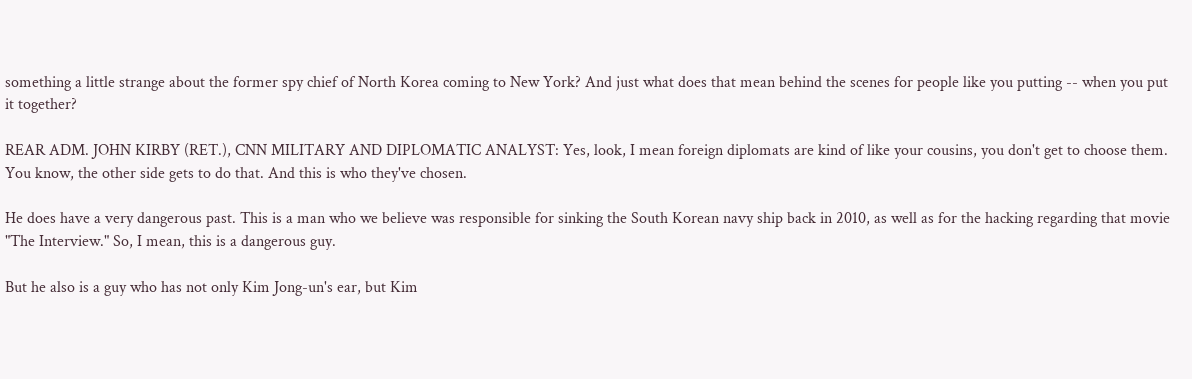something a little strange about the former spy chief of North Korea coming to New York? And just what does that mean behind the scenes for people like you putting -- when you put it together?

REAR ADM. JOHN KIRBY (RET.), CNN MILITARY AND DIPLOMATIC ANALYST: Yes, look, I mean foreign diplomats are kind of like your cousins, you don't get to choose them. You know, the other side gets to do that. And this is who they've chosen.

He does have a very dangerous past. This is a man who we believe was responsible for sinking the South Korean navy ship back in 2010, as well as for the hacking regarding that movie "The Interview." So, I mean, this is a dangerous guy.

But he also is a guy who has not only Kim Jong-un's ear, but Kim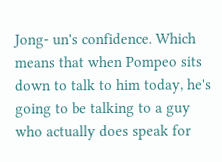Jong- un's confidence. Which means that when Pompeo sits down to talk to him today, he's going to be talking to a guy who actually does speak for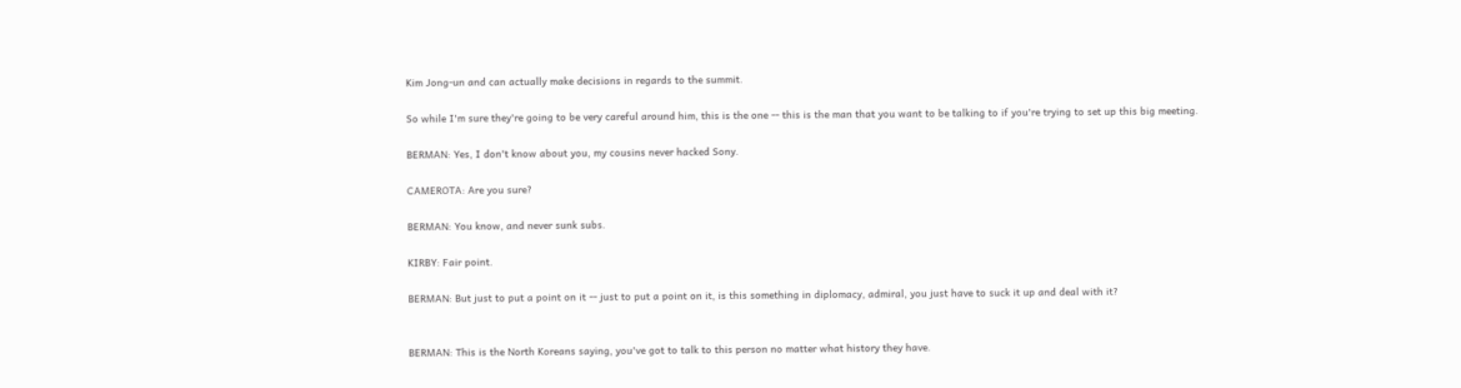Kim Jong-un and can actually make decisions in regards to the summit.

So while I'm sure they're going to be very careful around him, this is the one -- this is the man that you want to be talking to if you're trying to set up this big meeting.

BERMAN: Yes, I don't know about you, my cousins never hacked Sony.

CAMEROTA: Are you sure?

BERMAN: You know, and never sunk subs.

KIRBY: Fair point.

BERMAN: But just to put a point on it -- just to put a point on it, is this something in diplomacy, admiral, you just have to suck it up and deal with it?


BERMAN: This is the North Koreans saying, you've got to talk to this person no matter what history they have.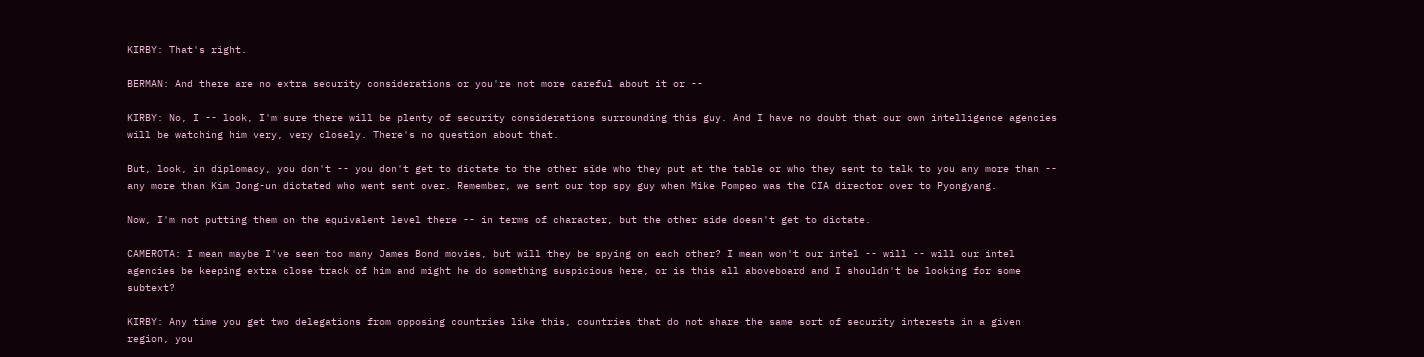KIRBY: That's right.

BERMAN: And there are no extra security considerations or you're not more careful about it or --

KIRBY: No, I -- look, I'm sure there will be plenty of security considerations surrounding this guy. And I have no doubt that our own intelligence agencies will be watching him very, very closely. There's no question about that.

But, look, in diplomacy, you don't -- you don't get to dictate to the other side who they put at the table or who they sent to talk to you any more than -- any more than Kim Jong-un dictated who went sent over. Remember, we sent our top spy guy when Mike Pompeo was the CIA director over to Pyongyang.

Now, I'm not putting them on the equivalent level there -- in terms of character, but the other side doesn't get to dictate.

CAMEROTA: I mean maybe I've seen too many James Bond movies, but will they be spying on each other? I mean won't our intel -- will -- will our intel agencies be keeping extra close track of him and might he do something suspicious here, or is this all aboveboard and I shouldn't be looking for some subtext?

KIRBY: Any time you get two delegations from opposing countries like this, countries that do not share the same sort of security interests in a given region, you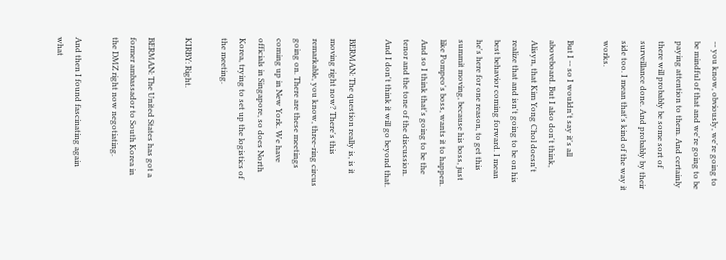-- you know, obviously, we're going to be mindful of that and we're going to be paying attention to them. And certainly there will probably be some sort of surveillance done. And probably by their side too. I mean that's kind of the way it works.

But I -- so I wouldn't say it's all aboveboard. But I also don't think, Alisyn, that Kim Yong Chol doesn't realize that and isn't going to be on his best behavior coming forward. I mean he's here for one reason, to get this summit moving, because his boss, just like Pompeo's boss, wants it to happen. And so I think that's going to be the tenor and the tone of the discussion. And I don't think it will go beyond that.

BERMAN: The question really is, is it moving right now? There's this remarkable, you know, three-ring circus going on. There are these meetings coming up in New York. We have officials in Singapore, so does North Korea, trying to set up the logistics of the meeting.

KIRBY: Right.

BERMAN: The United States has got a former ambassador to South Korea in the DMZ right now negotiating.

And then I found fascinating again what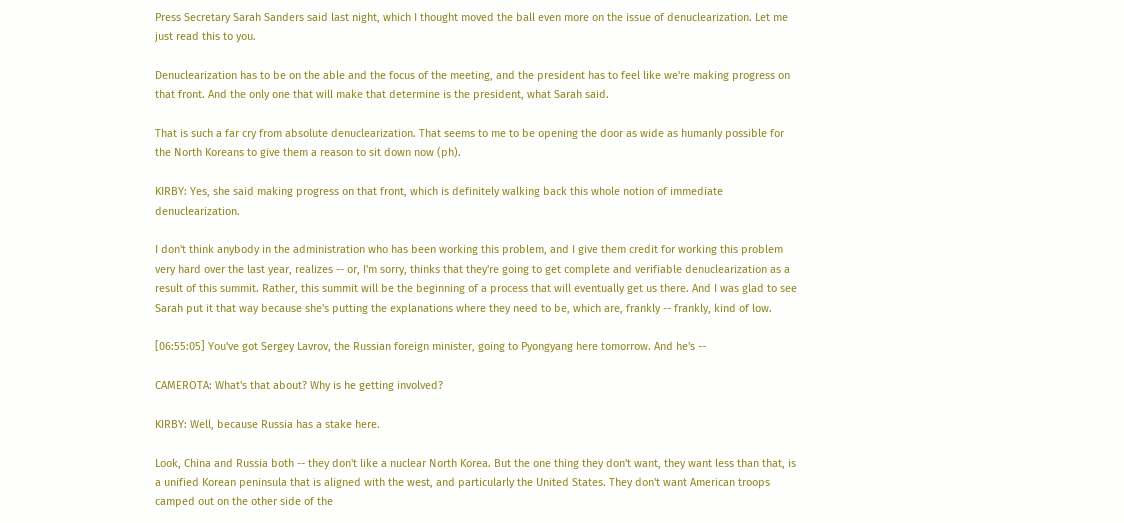Press Secretary Sarah Sanders said last night, which I thought moved the ball even more on the issue of denuclearization. Let me just read this to you.

Denuclearization has to be on the able and the focus of the meeting, and the president has to feel like we're making progress on that front. And the only one that will make that determine is the president, what Sarah said.

That is such a far cry from absolute denuclearization. That seems to me to be opening the door as wide as humanly possible for the North Koreans to give them a reason to sit down now (ph).

KIRBY: Yes, she said making progress on that front, which is definitely walking back this whole notion of immediate denuclearization.

I don't think anybody in the administration who has been working this problem, and I give them credit for working this problem very hard over the last year, realizes -- or, I'm sorry, thinks that they're going to get complete and verifiable denuclearization as a result of this summit. Rather, this summit will be the beginning of a process that will eventually get us there. And I was glad to see Sarah put it that way because she's putting the explanations where they need to be, which are, frankly -- frankly, kind of low.

[06:55:05] You've got Sergey Lavrov, the Russian foreign minister, going to Pyongyang here tomorrow. And he's --

CAMEROTA: What's that about? Why is he getting involved?

KIRBY: Well, because Russia has a stake here.

Look, China and Russia both -- they don't like a nuclear North Korea. But the one thing they don't want, they want less than that, is a unified Korean peninsula that is aligned with the west, and particularly the United States. They don't want American troops camped out on the other side of the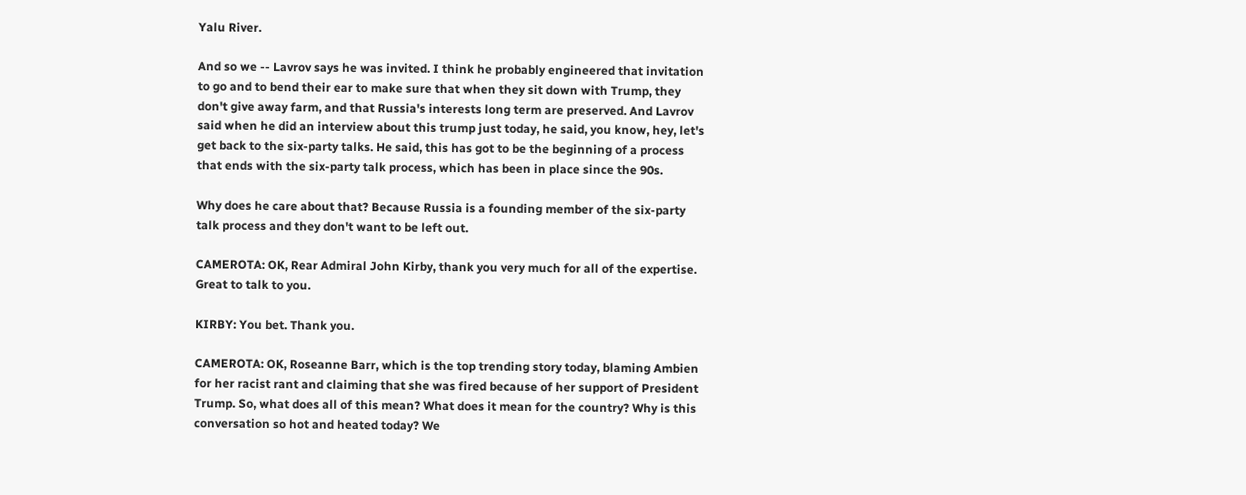Yalu River.

And so we -- Lavrov says he was invited. I think he probably engineered that invitation to go and to bend their ear to make sure that when they sit down with Trump, they don't give away farm, and that Russia's interests long term are preserved. And Lavrov said when he did an interview about this trump just today, he said, you know, hey, let's get back to the six-party talks. He said, this has got to be the beginning of a process that ends with the six-party talk process, which has been in place since the 90s.

Why does he care about that? Because Russia is a founding member of the six-party talk process and they don't want to be left out.

CAMEROTA: OK, Rear Admiral John Kirby, thank you very much for all of the expertise. Great to talk to you.

KIRBY: You bet. Thank you.

CAMEROTA: OK, Roseanne Barr, which is the top trending story today, blaming Ambien for her racist rant and claiming that she was fired because of her support of President Trump. So, what does all of this mean? What does it mean for the country? Why is this conversation so hot and heated today? We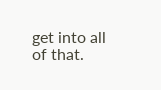get into all of that.